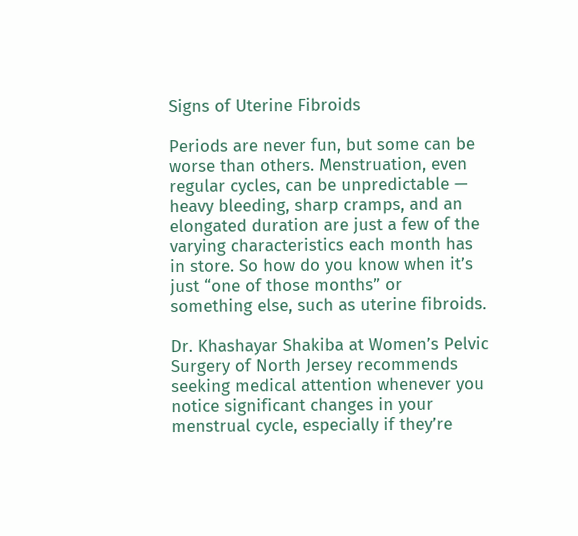Signs of Uterine Fibroids

Periods are never fun, but some can be worse than others. Menstruation, even regular cycles, can be unpredictable — heavy bleeding, sharp cramps, and an elongated duration are just a few of the varying characteristics each month has in store. So how do you know when it’s just “one of those months” or something else, such as uterine fibroids.

Dr. Khashayar Shakiba at Women’s Pelvic Surgery of North Jersey recommends seeking medical attention whenever you notice significant changes in your menstrual cycle, especially if they’re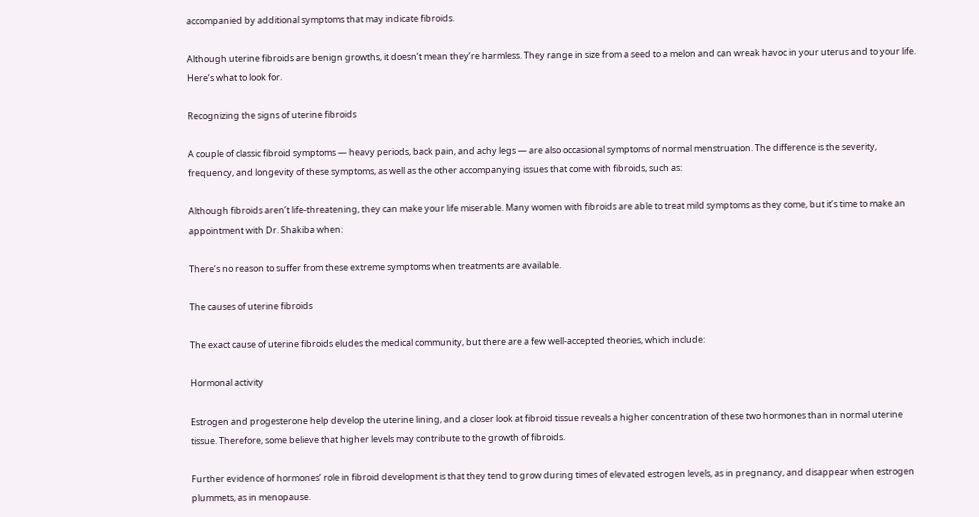accompanied by additional symptoms that may indicate fibroids.

Although uterine fibroids are benign growths, it doesn’t mean they’re harmless. They range in size from a seed to a melon and can wreak havoc in your uterus and to your life. Here’s what to look for.

Recognizing the signs of uterine fibroids

A couple of classic fibroid symptoms — heavy periods, back pain, and achy legs — are also occasional symptoms of normal menstruation. The difference is the severity, frequency, and longevity of these symptoms, as well as the other accompanying issues that come with fibroids, such as:

Although fibroids aren’t life-threatening, they can make your life miserable. Many women with fibroids are able to treat mild symptoms as they come, but it’s time to make an appointment with Dr. Shakiba when:

There’s no reason to suffer from these extreme symptoms when treatments are available.

The causes of uterine fibroids

The exact cause of uterine fibroids eludes the medical community, but there are a few well-accepted theories, which include:

Hormonal activity

Estrogen and progesterone help develop the uterine lining, and a closer look at fibroid tissue reveals a higher concentration of these two hormones than in normal uterine tissue. Therefore, some believe that higher levels may contribute to the growth of fibroids.

Further evidence of hormones’ role in fibroid development is that they tend to grow during times of elevated estrogen levels, as in pregnancy, and disappear when estrogen plummets, as in menopause.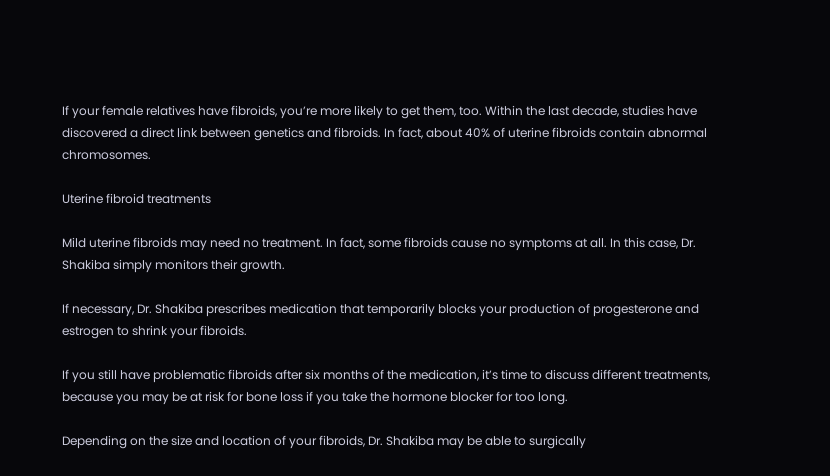If your female relatives have fibroids, you’re more likely to get them, too. Within the last decade, studies have discovered a direct link between genetics and fibroids. In fact, about 40% of uterine fibroids contain abnormal chromosomes.

Uterine fibroid treatments

Mild uterine fibroids may need no treatment. In fact, some fibroids cause no symptoms at all. In this case, Dr. Shakiba simply monitors their growth.

If necessary, Dr. Shakiba prescribes medication that temporarily blocks your production of progesterone and estrogen to shrink your fibroids.

If you still have problematic fibroids after six months of the medication, it’s time to discuss different treatments, because you may be at risk for bone loss if you take the hormone blocker for too long.

Depending on the size and location of your fibroids, Dr. Shakiba may be able to surgically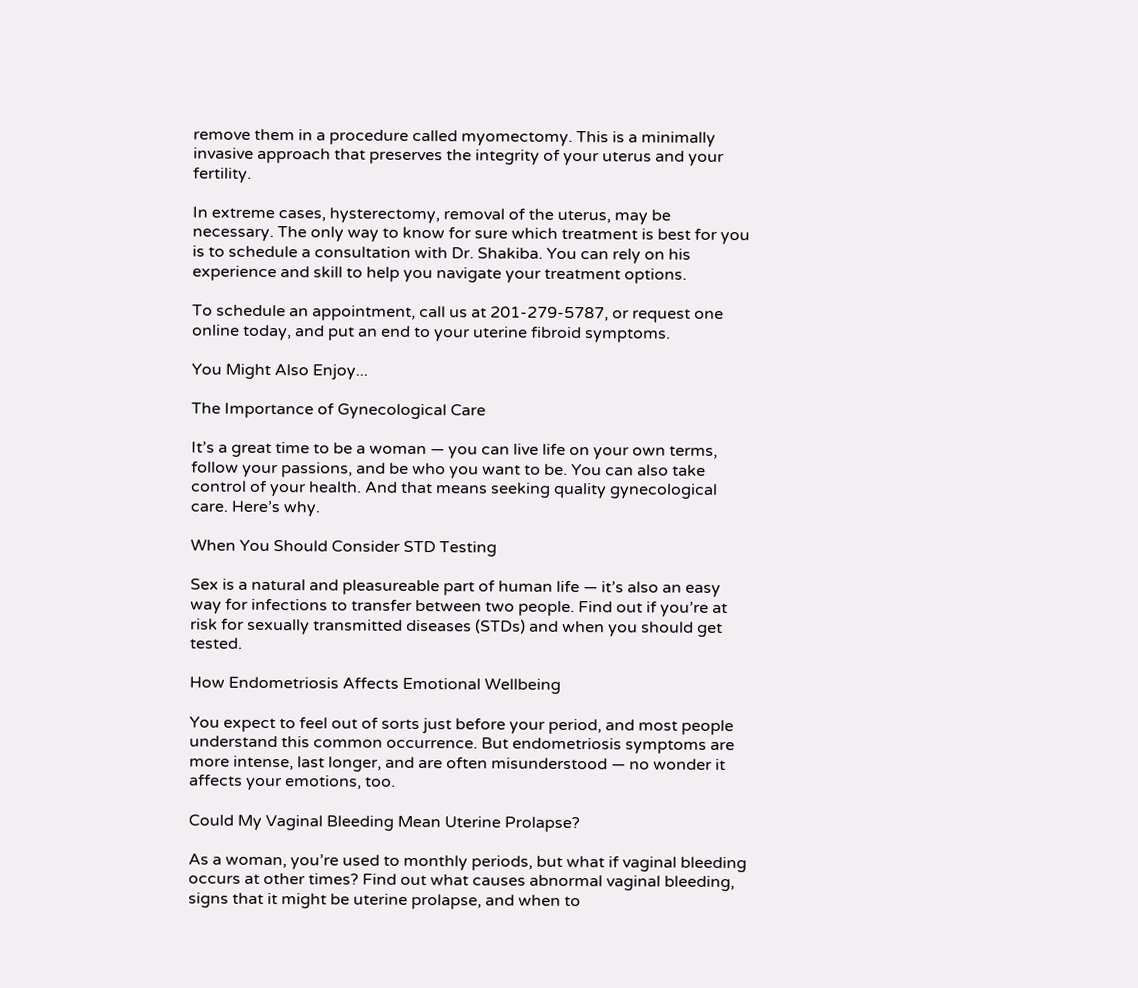remove them in a procedure called myomectomy. This is a minimally invasive approach that preserves the integrity of your uterus and your fertility.

In extreme cases, hysterectomy, removal of the uterus, may be necessary. The only way to know for sure which treatment is best for you is to schedule a consultation with Dr. Shakiba. You can rely on his experience and skill to help you navigate your treatment options.

To schedule an appointment, call us at 201-279-5787, or request one online today, and put an end to your uterine fibroid symptoms.

You Might Also Enjoy...

The Importance of Gynecological Care

It’s a great time to be a woman — you can live life on your own terms, follow your passions, and be who you want to be. You can also take control of your health. And that means seeking quality gynecological care. Here’s why.

When You Should Consider STD Testing

Sex is a natural and pleasureable part of human life — it’s also an easy way for infections to transfer between two people. Find out if you’re at risk for sexually transmitted diseases (STDs) and when you should get tested.

How Endometriosis Affects Emotional Wellbeing

You expect to feel out of sorts just before your period, and most people understand this common occurrence. But endometriosis symptoms are more intense, last longer, and are often misunderstood — no wonder it affects your emotions, too.

Could My Vaginal Bleeding Mean Uterine Prolapse?

As a woman, you’re used to monthly periods, but what if vaginal bleeding occurs at other times? Find out what causes abnormal vaginal bleeding, signs that it might be uterine prolapse, and when to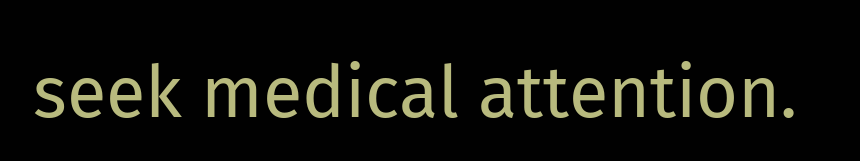seek medical attention.